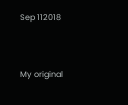Sep 112018


My original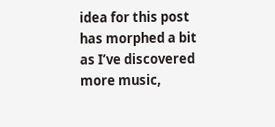idea for this post has morphed a bit as I’ve discovered more music,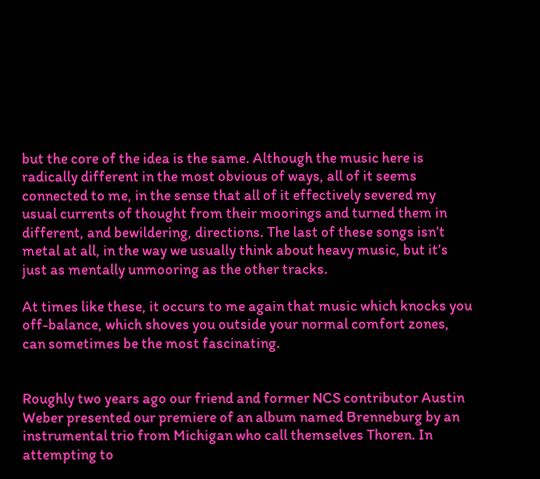but the core of the idea is the same. Although the music here is radically different in the most obvious of ways, all of it seems connected to me, in the sense that all of it effectively severed my usual currents of thought from their moorings and turned them in different, and bewildering, directions. The last of these songs isn’t metal at all, in the way we usually think about heavy music, but it’s just as mentally unmooring as the other tracks.

At times like these, it occurs to me again that music which knocks you off-balance, which shoves you outside your normal comfort zones, can sometimes be the most fascinating.


Roughly two years ago our friend and former NCS contributor Austin Weber presented our premiere of an album named Brenneburg by an instrumental trio from Michigan who call themselves Thoren. In attempting to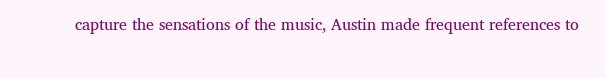capture the sensations of the music, Austin made frequent references to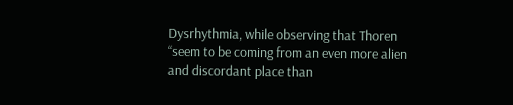Dysrhythmia, while observing that Thoren “seem to be coming from an even more alien and discordant place than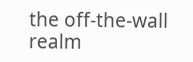the off-the-wall realm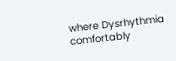where Dysrhythmia comfortably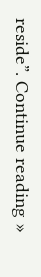reside”. Continue reading »